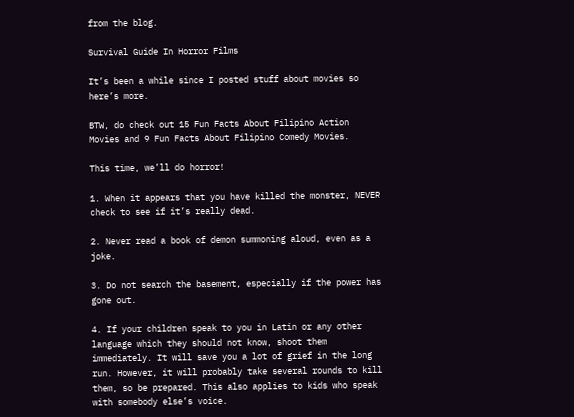from the blog.

Survival Guide In Horror Films

It’s been a while since I posted stuff about movies so here’s more.

BTW, do check out 15 Fun Facts About Filipino Action Movies and 9 Fun Facts About Filipino Comedy Movies.

This time, we’ll do horror!

1. When it appears that you have killed the monster, NEVER check to see if it’s really dead.

2. Never read a book of demon summoning aloud, even as a joke.

3. Do not search the basement, especially if the power has gone out.

4. If your children speak to you in Latin or any other language which they should not know, shoot them immediately. It will save you a lot of grief in the long run. However, it will probably take several rounds to kill them, so be prepared. This also applies to kids who speak with somebody else’s voice.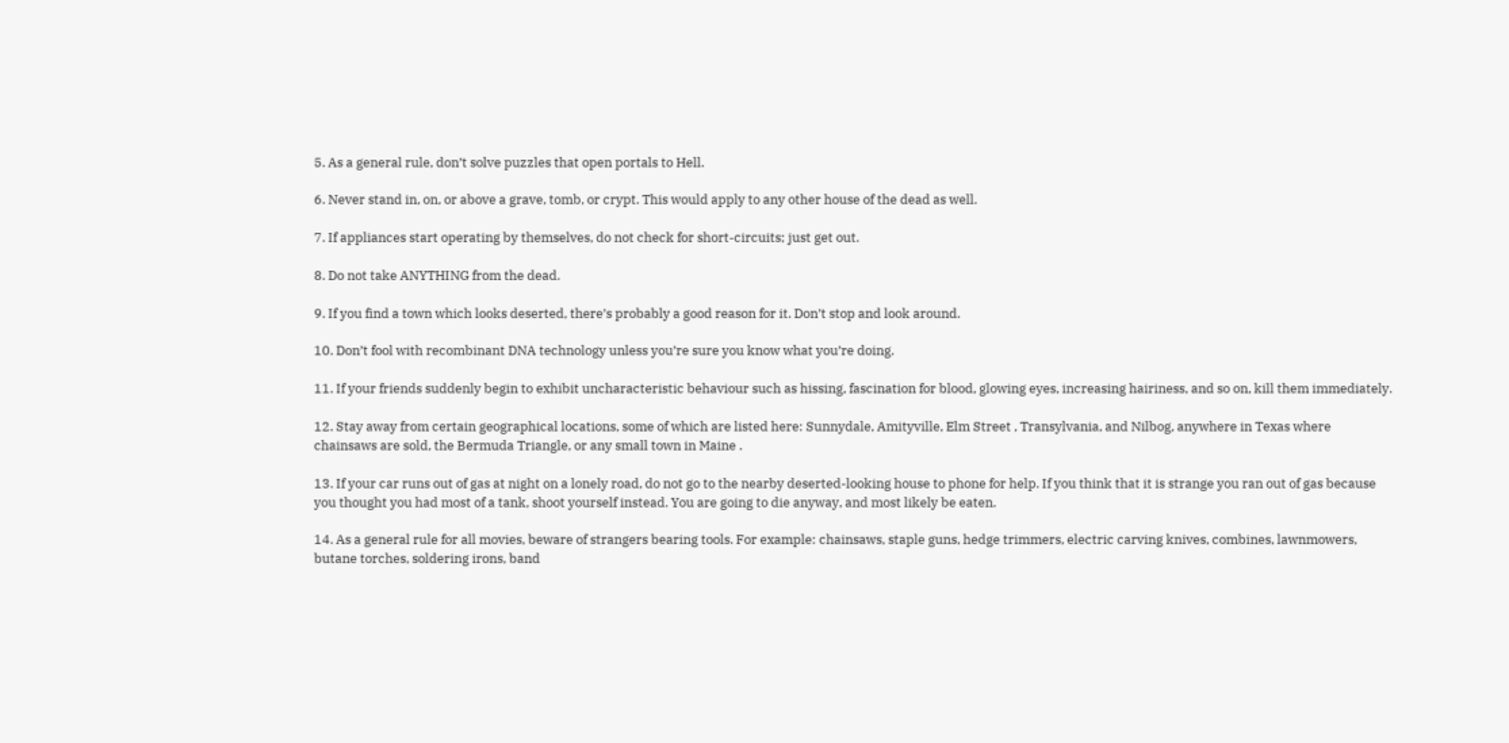5. As a general rule, don’t solve puzzles that open portals to Hell.

6. Never stand in, on, or above a grave, tomb, or crypt. This would apply to any other house of the dead as well.

7. If appliances start operating by themselves, do not check for short-circuits; just get out.

8. Do not take ANYTHING from the dead.

9. If you find a town which looks deserted, there’s probably a good reason for it. Don’t stop and look around.

10. Don’t fool with recombinant DNA technology unless you’re sure you know what you’re doing.

11. If your friends suddenly begin to exhibit uncharacteristic behaviour such as hissing, fascination for blood, glowing eyes, increasing hairiness, and so on, kill them immediately.

12. Stay away from certain geographical locations, some of which are listed here: Sunnydale, Amityville, Elm Street , Transylvania, and Nilbog, anywhere in Texas where chainsaws are sold, the Bermuda Triangle, or any small town in Maine .

13. If your car runs out of gas at night on a lonely road, do not go to the nearby deserted-looking house to phone for help. If you think that it is strange you ran out of gas because you thought you had most of a tank, shoot yourself instead. You are going to die anyway, and most likely be eaten.

14. As a general rule for all movies, beware of strangers bearing tools. For example: chainsaws, staple guns, hedge trimmers, electric carving knives, combines, lawnmowers, butane torches, soldering irons, band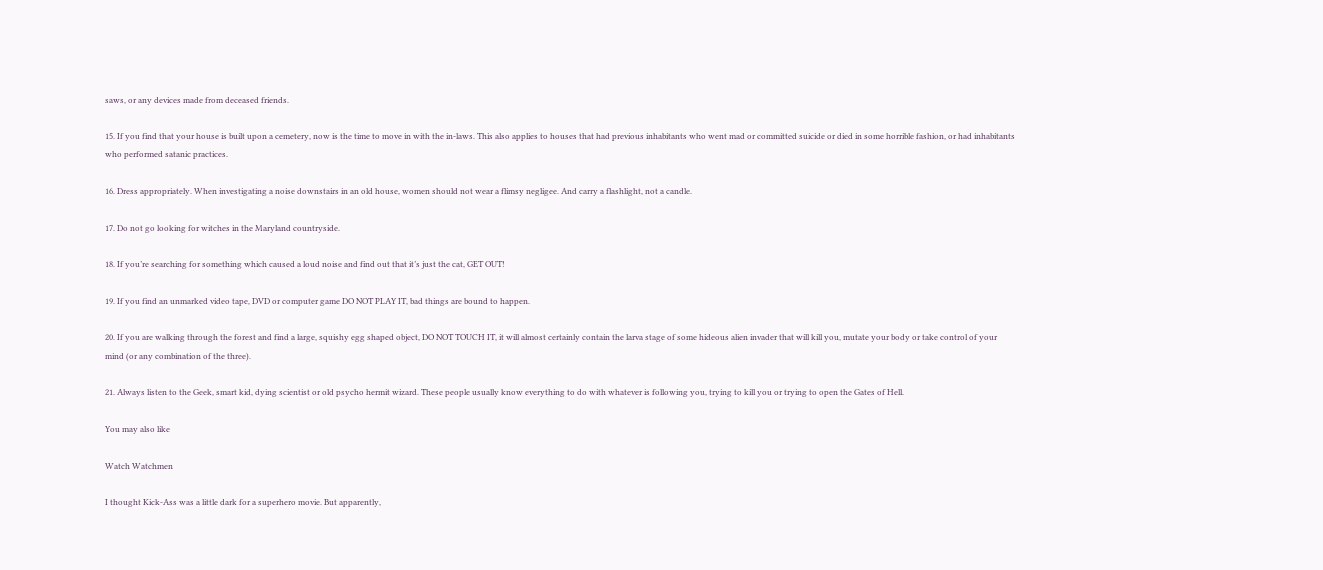saws, or any devices made from deceased friends.

15. If you find that your house is built upon a cemetery, now is the time to move in with the in-laws. This also applies to houses that had previous inhabitants who went mad or committed suicide or died in some horrible fashion, or had inhabitants who performed satanic practices.

16. Dress appropriately. When investigating a noise downstairs in an old house, women should not wear a flimsy negligee. And carry a flashlight, not a candle.

17. Do not go looking for witches in the Maryland countryside.

18. If you’re searching for something which caused a loud noise and find out that it’s just the cat, GET OUT!

19. If you find an unmarked video tape, DVD or computer game DO NOT PLAY IT, bad things are bound to happen.

20. If you are walking through the forest and find a large, squishy egg shaped object, DO NOT TOUCH IT, it will almost certainly contain the larva stage of some hideous alien invader that will kill you, mutate your body or take control of your mind (or any combination of the three).

21. Always listen to the Geek, smart kid, dying scientist or old psycho hermit wizard. These people usually know everything to do with whatever is following you, trying to kill you or trying to open the Gates of Hell.

You may also like

Watch Watchmen

I thought Kick-Ass was a little dark for a superhero movie. But apparently,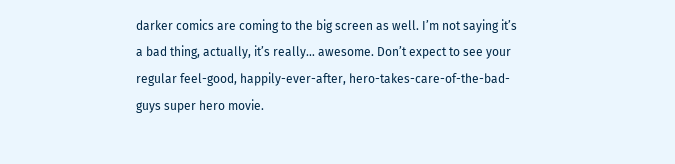darker comics are coming to the big screen as well. I’m not saying it’s a bad thing, actually, it’s really… awesome. Don’t expect to see your regular feel-good, happily-ever-after, hero-takes-care-of-the-bad-guys super hero movie.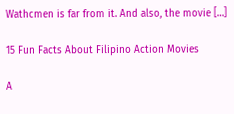Wathcmen is far from it. And also, the movie […]

15 Fun Facts About Filipino Action Movies

A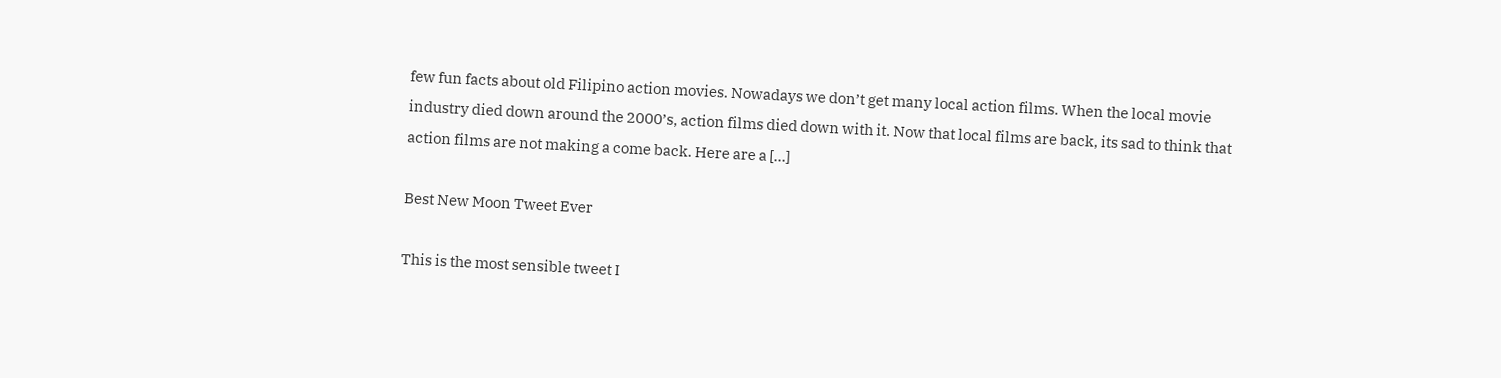few fun facts about old Filipino action movies. Nowadays we don’t get many local action films. When the local movie industry died down around the 2000’s, action films died down with it. Now that local films are back, its sad to think that action films are not making a come back. Here are a […]

Best New Moon Tweet Ever

This is the most sensible tweet I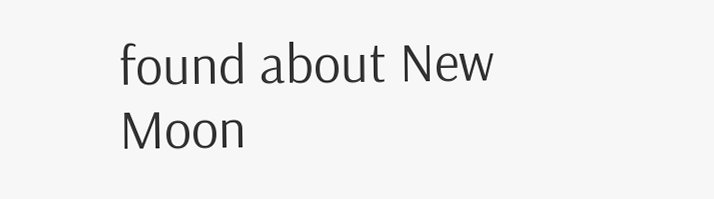found about New Moon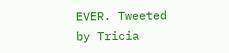EVER. Tweeted by Tricia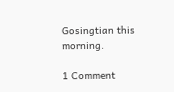Gosingtian this morning.

1 Comment